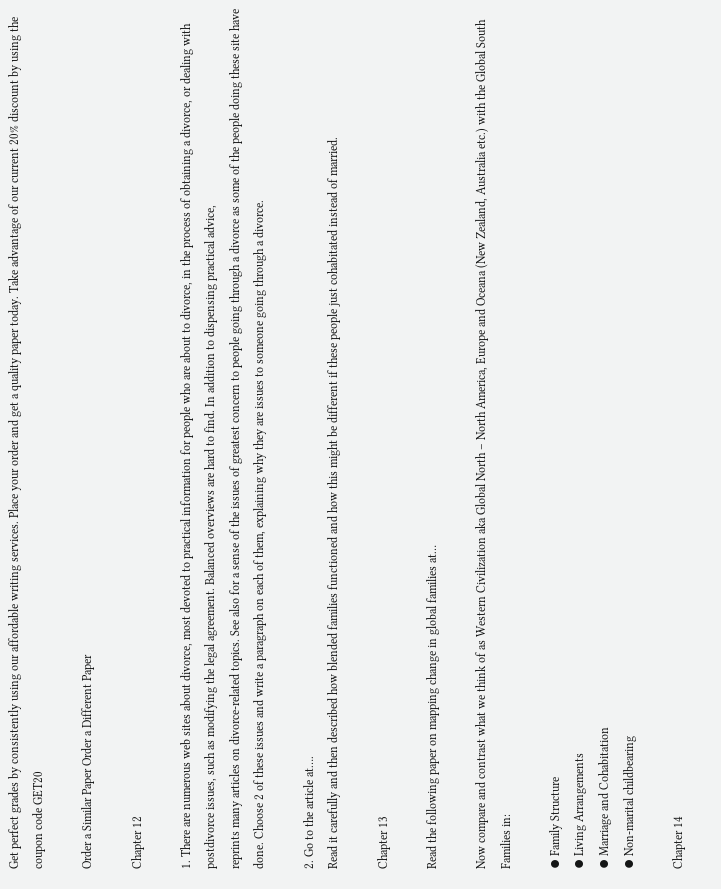Get perfect grades by consistently using our affordable writing services. Place your order and get a quality paper today. Take advantage of our current 20% discount by using the coupon code GET20

Order a Similar Paper Order a Different Paper

Chapter 12

1. There are numerous web sites about divorce, most devoted to practical information for people who are about to divorce, in the process of obtaining a divorce, or dealing with postdivorce issues, such as modifying the legal agreement. Balanced overviews are hard to find. In addition to dispensing practical advice,
reprints many articles on divorce-related topics. See also for a sense of the issues of greatest concern to people going through a divorce as some of the people doing these site have done. Choose 2 of these issues and write a paragraph on each of them, explaining why they are issues to someone going through a divorce.

2. Go to the article at….
Read it carefully and then described how blended families functioned and how this might be different if these people just cohabitated instead of married.

Chapter 13

Read the following paper on mapping change in global families at…

Now compare and contrast what we think of as Western Civilization aka Global North – North America, Europe and Oceana (New Zealand, Australia etc.) with the Global South Families in:

⦁ Family Structure
⦁ Living Arrangements
⦁ Marriage and Cohabitation
⦁ Non-marital childbearing

Chapter 14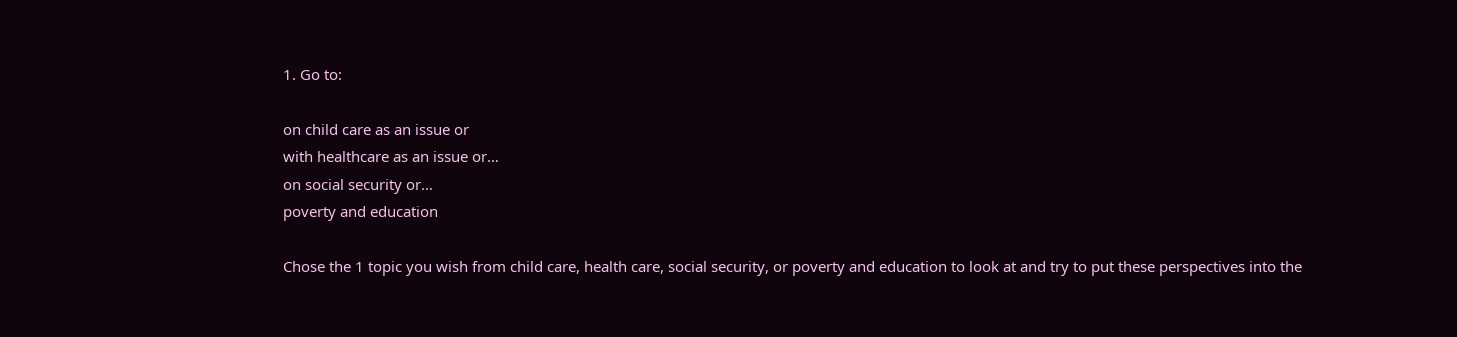1. Go to:

on child care as an issue or
with healthcare as an issue or…
on social security or…
poverty and education

Chose the 1 topic you wish from child care, health care, social security, or poverty and education to look at and try to put these perspectives into the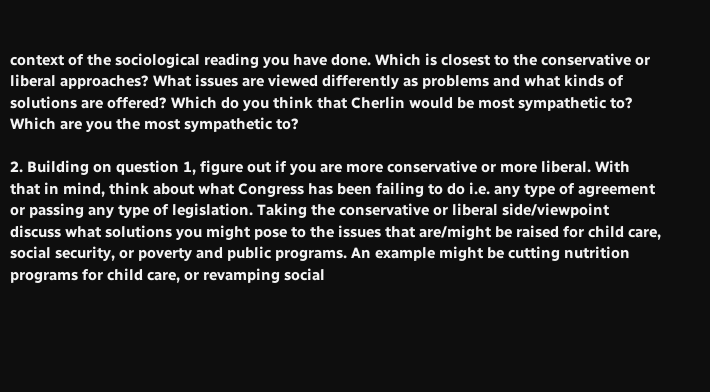context of the sociological reading you have done. Which is closest to the conservative or liberal approaches? What issues are viewed differently as problems and what kinds of solutions are offered? Which do you think that Cherlin would be most sympathetic to? Which are you the most sympathetic to?

2. Building on question 1, figure out if you are more conservative or more liberal. With that in mind, think about what Congress has been failing to do i.e. any type of agreement or passing any type of legislation. Taking the conservative or liberal side/viewpoint discuss what solutions you might pose to the issues that are/might be raised for child care, social security, or poverty and public programs. An example might be cutting nutrition programs for child care, or revamping social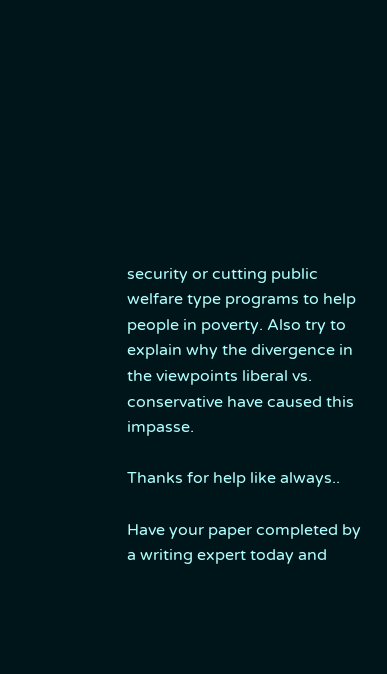security or cutting public welfare type programs to help people in poverty. Also try to explain why the divergence in the viewpoints liberal vs. conservative have caused this impasse.

Thanks for help like always..

Have your paper completed by a writing expert today and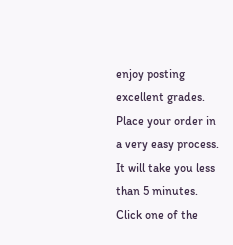enjoy posting excellent grades. Place your order in a very easy process. It will take you less than 5 minutes. Click one of the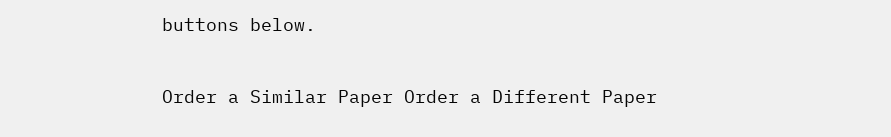buttons below.

Order a Similar Paper Order a Different Paper